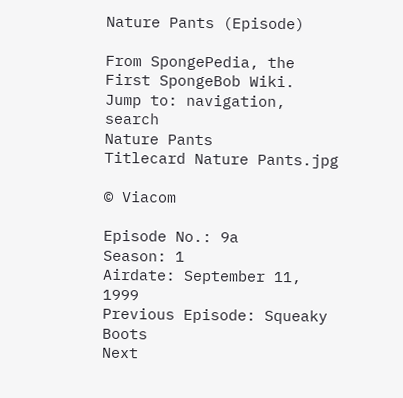Nature Pants (Episode)

From SpongePedia, the First SpongeBob Wiki.
Jump to: navigation, search
Nature Pants
Titlecard Nature Pants.jpg

© Viacom

Episode No.: 9a
Season: 1
Airdate: September 11, 1999
Previous Episode: Squeaky Boots
Next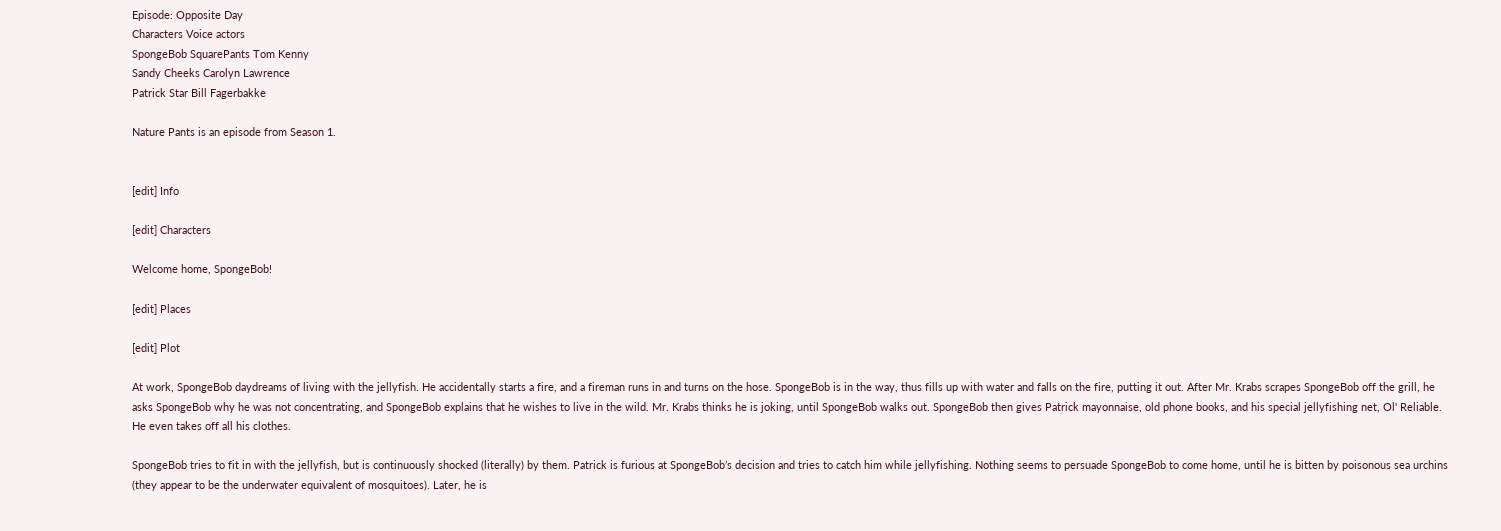Episode: Opposite Day
Characters Voice actors
SpongeBob SquarePants Tom Kenny
Sandy Cheeks Carolyn Lawrence
Patrick Star Bill Fagerbakke

Nature Pants is an episode from Season 1.


[edit] Info

[edit] Characters

Welcome home, SpongeBob!

[edit] Places

[edit] Plot

At work, SpongeBob daydreams of living with the jellyfish. He accidentally starts a fire, and a fireman runs in and turns on the hose. SpongeBob is in the way, thus fills up with water and falls on the fire, putting it out. After Mr. Krabs scrapes SpongeBob off the grill, he asks SpongeBob why he was not concentrating, and SpongeBob explains that he wishes to live in the wild. Mr. Krabs thinks he is joking, until SpongeBob walks out. SpongeBob then gives Patrick mayonnaise, old phone books, and his special jellyfishing net, Ol' Reliable. He even takes off all his clothes.

SpongeBob tries to fit in with the jellyfish, but is continuously shocked (literally) by them. Patrick is furious at SpongeBob’s decision and tries to catch him while jellyfishing. Nothing seems to persuade SpongeBob to come home, until he is bitten by poisonous sea urchins (they appear to be the underwater equivalent of mosquitoes). Later, he is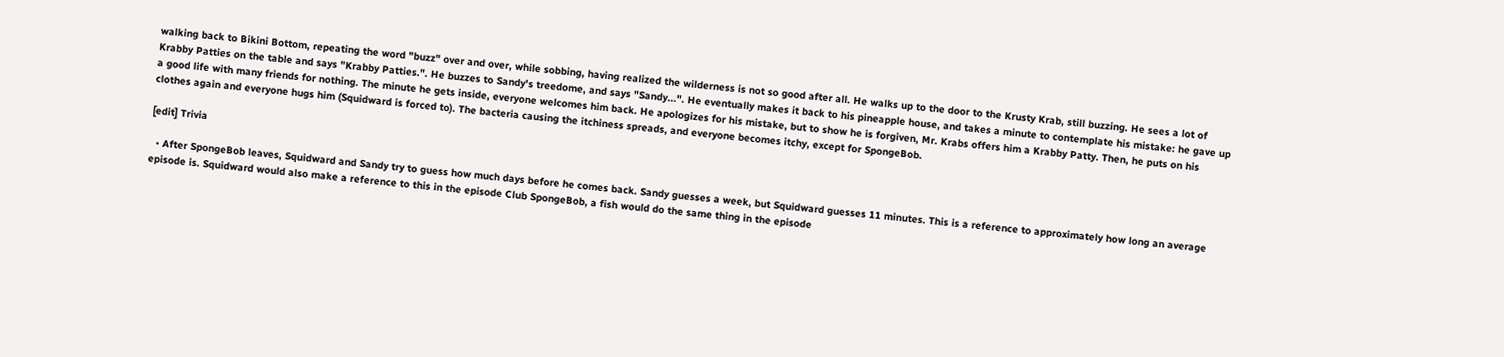walking back to Bikini Bottom, repeating the word "buzz" over and over, while sobbing, having realized the wilderness is not so good after all. He walks up to the door to the Krusty Krab, still buzzing. He sees a lot of Krabby Patties on the table and says "Krabby Patties.". He buzzes to Sandy's treedome, and says "Sandy...". He eventually makes it back to his pineapple house, and takes a minute to contemplate his mistake: he gave up a good life with many friends for nothing. The minute he gets inside, everyone welcomes him back. He apologizes for his mistake, but to show he is forgiven, Mr. Krabs offers him a Krabby Patty. Then, he puts on his clothes again and everyone hugs him (Squidward is forced to). The bacteria causing the itchiness spreads, and everyone becomes itchy, except for SpongeBob.

[edit] Trivia

  • After SpongeBob leaves, Squidward and Sandy try to guess how much days before he comes back. Sandy guesses a week, but Squidward guesses 11 minutes. This is a reference to approximately how long an average episode is. Squidward would also make a reference to this in the episode Club SpongeBob, a fish would do the same thing in the episode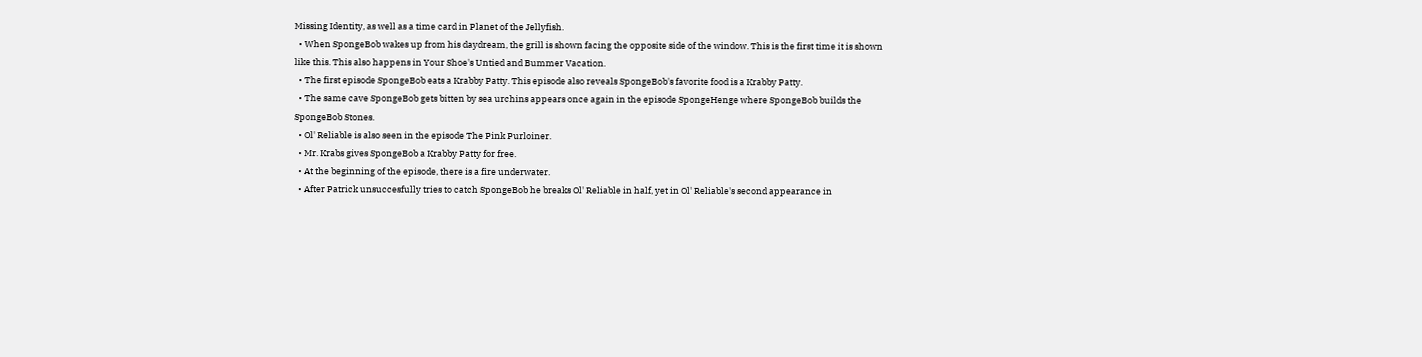Missing Identity, as well as a time card in Planet of the Jellyfish.
  • When SpongeBob wakes up from his daydream, the grill is shown facing the opposite side of the window. This is the first time it is shown like this. This also happens in Your Shoe's Untied and Bummer Vacation.
  • The first episode SpongeBob eats a Krabby Patty. This episode also reveals SpongeBob's favorite food is a Krabby Patty.
  • The same cave SpongeBob gets bitten by sea urchins appears once again in the episode SpongeHenge where SpongeBob builds the SpongeBob Stones.
  • Ol' Reliable is also seen in the episode The Pink Purloiner.
  • Mr. Krabs gives SpongeBob a Krabby Patty for free.
  • At the beginning of the episode, there is a fire underwater.
  • After Patrick unsuccesfully tries to catch SpongeBob he breaks Ol' Reliable in half, yet in Ol' Reliable's second appearance in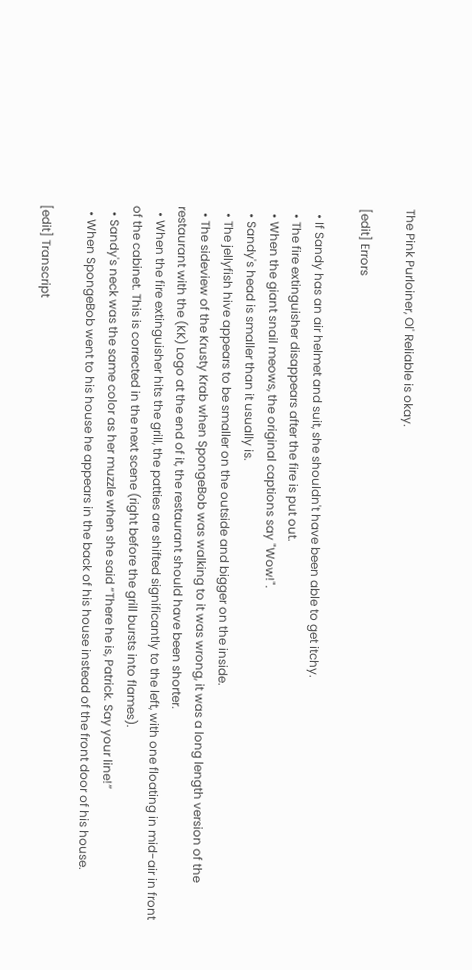The Pink Purloiner, Ol' Reliable is okay.

[edit] Errors

  • If Sandy has an air helmet and suit, she shouldn't have been able to get itchy.
  • The fire extinguisher disappears after the fire is put out.
  • When the giant snail meows, the original captions say "Wow!".
  • Sandy's head is smaller than it usually is.
  • The jellyfish hive appears to be smaller on the outside and bigger on the inside.
  • The sideview of the Krusty Krab when SpongeBob was walking to it was wrong, it was a long length version of the restaurant with the (KK) Logo at the end of it, the restaurant should have been shorter.
  • When the fire extinguisher hits the grill, the patties are shifted significantly to the left, with one floating in mid-air in front of the cabinet. This is corrected in the next scene (right before the grill bursts into flames).
  • Sandy's neck was the same color as her muzzle when she said “There he is, Patrick. Say your line!”
  • When SpongeBob went to his house he appears in the back of his house instead of the front door of his house.

[edit] Transcript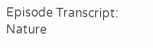Episode Transcript: Nature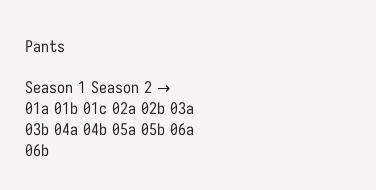Pants

Season 1 Season 2 →
01a 01b 01c 02a 02b 03a 03b 04a 04b 05a 05b 06a 06b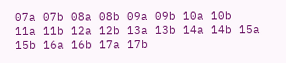07a 07b 08a 08b 09a 09b 10a 10b
11a 11b 12a 12b 13a 13b 14a 14b 15a 15b 16a 16b 17a 17b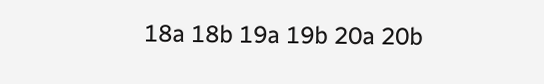18a 18b 19a 19b 20a 20b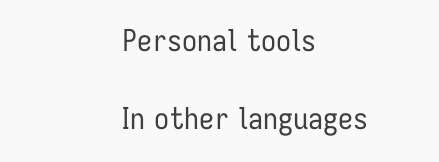Personal tools

In other languages